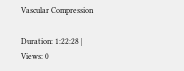Vascular Compression

Duration: 1:22:28 | Views: 0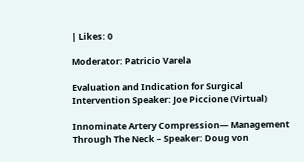| Likes: 0

Moderator: Patricio Varela

Evaluation and Indication for Surgical Intervention Speaker: Joe Piccione (Virtual)

Innominate Artery Compression— Management Through The Neck – Speaker: Doug von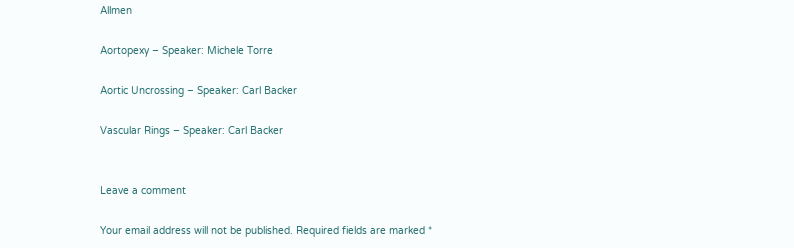Allmen

Aortopexy – Speaker: Michele Torre

Aortic Uncrossing – Speaker: Carl Backer

Vascular Rings – Speaker: Carl Backer


Leave a comment

Your email address will not be published. Required fields are marked *